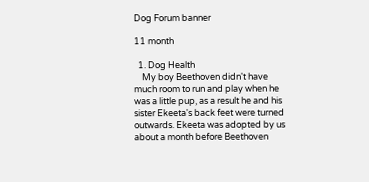Dog Forum banner

11 month

  1. Dog Health
    My boy Beethoven didn't have much room to run and play when he was a little pup, as a result he and his sister Ekeeta's back feet were turned outwards. Ekeeta was adopted by us about a month before Beethoven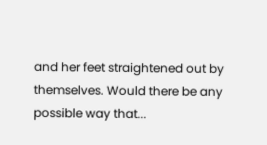and her feet straightened out by themselves. Would there be any possible way that...